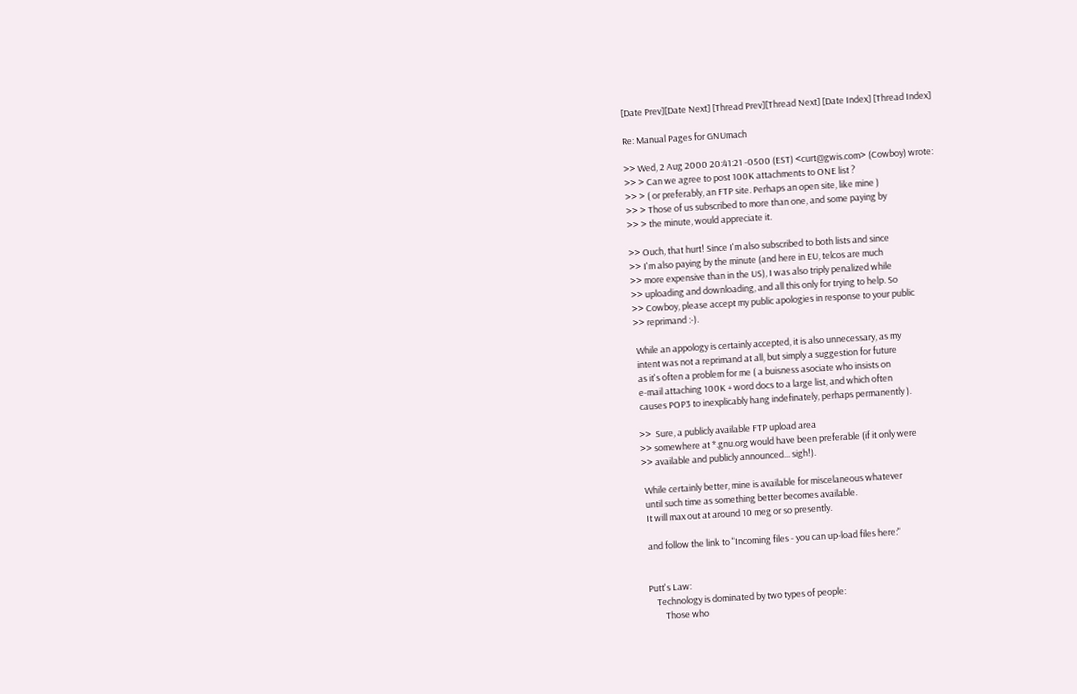[Date Prev][Date Next] [Thread Prev][Thread Next] [Date Index] [Thread Index]

Re: Manual Pages for GNUmach

>> Wed, 2 Aug 2000 20:41:21 -0500 (EST) <curt@gwis.com> (Cowboy) wrote:
>> > Can we agree to post 100K attachments to ONE list ?
>> > ( or preferably, an FTP site. Perhaps an open site, like mine )
>> > Those of us subscribed to more than one, and some paying by
>> > the minute, would appreciate it.

>> Ouch, that hurt! Since I'm also subscribed to both lists and since
>> I'm also paying by the minute (and here in EU, telcos are much
>> more expensive than in the US), I was also triply penalized while
>> uploading and downloading, and all this only for trying to help. So
>> Cowboy, please accept my public apologies in response to your public
>> reprimand :-).

 While an appology is certainly accepted, it is also unnecessary, as my
 intent was not a reprimand at all, but simply a suggestion for future
 as it's often a problem for me ( a buisness asociate who insists on
 e-mail attaching 100K + word docs to a large list, and which often
 causes POP3 to inexplicably hang indefinately, perhaps permanently ).

>>  Sure, a publicly available FTP upload area
>> somewhere at *.gnu.org would have been preferable (if it only were
>> available and publicly announced... sigh!).

 While certainly better, mine is available for miscelaneous whatever
 until such time as something better becomes available.
 It will max out at around 10 meg or so presently.

 and follow the link to "Incoming files - you can up-load files here:"


Putt's Law:
    Technology is dominated by two types of people:
        Those who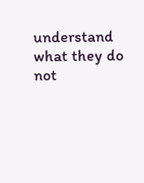understand what they do not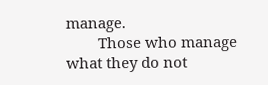manage.
        Those who manage what they do not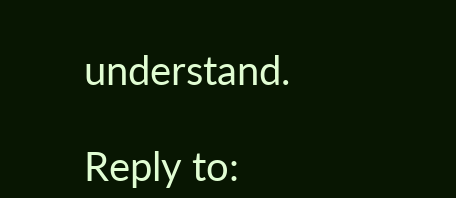understand.

Reply to: